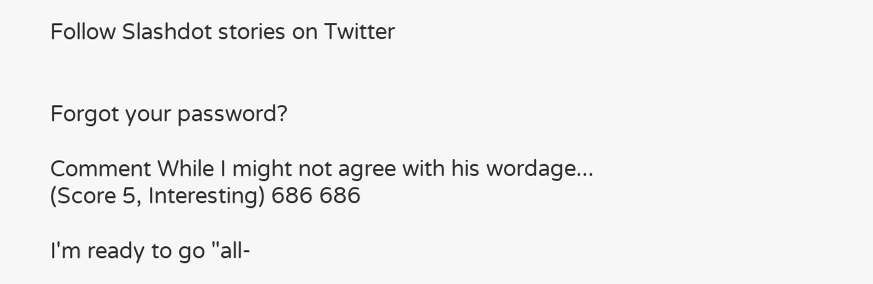Follow Slashdot stories on Twitter


Forgot your password?

Comment While I might not agree with his wordage... (Score 5, Interesting) 686 686

I'm ready to go "all-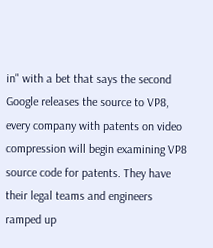in" with a bet that says the second Google releases the source to VP8, every company with patents on video compression will begin examining VP8 source code for patents. They have their legal teams and engineers ramped up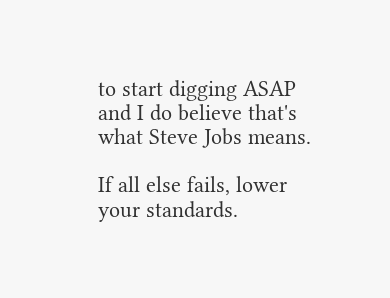to start digging ASAP and I do believe that's what Steve Jobs means.

If all else fails, lower your standards.